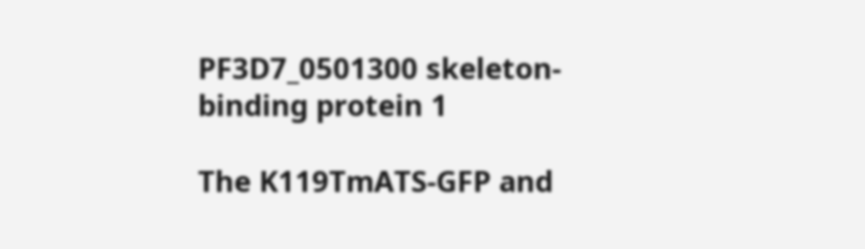PF3D7_0501300 skeleton-binding protein 1

The K119TmATS-GFP and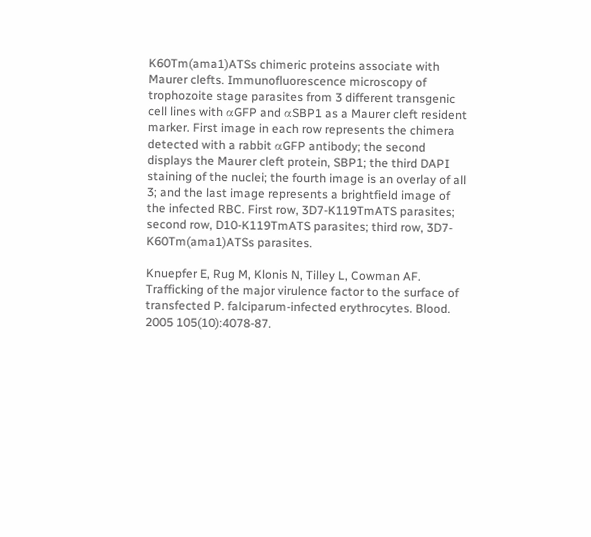K60Tm(ama1)ATSs chimeric proteins associate with Maurer clefts. Immunofluorescence microscopy of trophozoite stage parasites from 3 different transgenic cell lines with αGFP and αSBP1 as a Maurer cleft resident marker. First image in each row represents the chimera detected with a rabbit αGFP antibody; the second displays the Maurer cleft protein, SBP1; the third DAPI staining of the nuclei; the fourth image is an overlay of all 3; and the last image represents a brightfield image of the infected RBC. First row, 3D7-K119TmATS parasites; second row, D10-K119TmATS parasites; third row, 3D7-K60Tm(ama1)ATSs parasites.

Knuepfer E, Rug M, Klonis N, Tilley L, Cowman AF. Trafficking of the major virulence factor to the surface of transfected P. falciparum-infected erythrocytes. Blood. 2005 105(10):4078-87.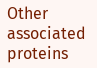Other associated proteins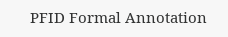PFID Formal Annotation